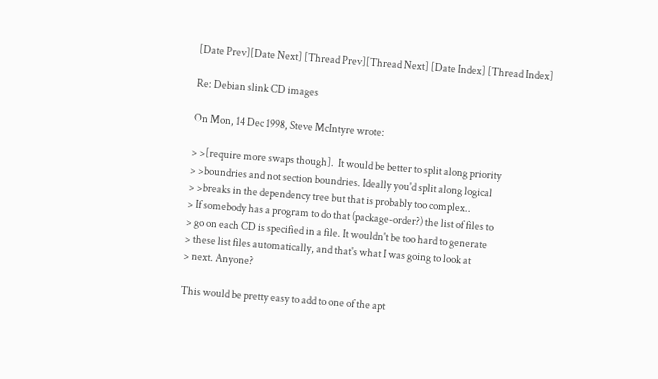[Date Prev][Date Next] [Thread Prev][Thread Next] [Date Index] [Thread Index]

Re: Debian slink CD images

On Mon, 14 Dec 1998, Steve McIntyre wrote:

> >[require more swaps though].  It would be better to split along priority
> >boundries and not section boundries. Ideally you'd split along logical
> >breaks in the dependency tree but that is probably too complex..
> If somebody has a program to do that (package-order?) the list of files to
> go on each CD is specified in a file. It wouldn't be too hard to generate
> these list files automatically, and that's what I was going to look at
> next. Anyone?

This would be pretty easy to add to one of the apt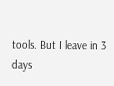tools. But I leave in 3
days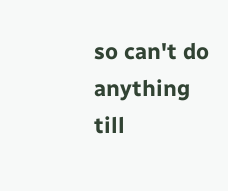so can't do anything till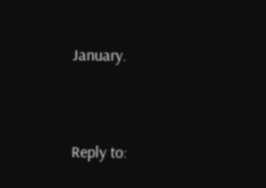January.


Reply to: